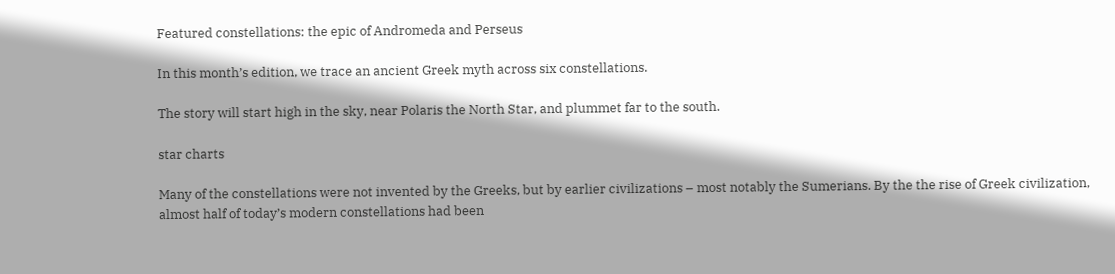Featured constellations: the epic of Andromeda and Perseus

In this month’s edition, we trace an ancient Greek myth across six constellations.

The story will start high in the sky, near Polaris the North Star, and plummet far to the south.

star charts

Many of the constellations were not invented by the Greeks, but by earlier civilizations – most notably the Sumerians. By the the rise of Greek civilization, almost half of today’s modern constellations had been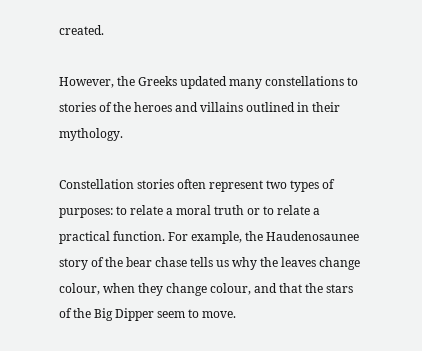created.

However, the Greeks updated many constellations to stories of the heroes and villains outlined in their mythology.

Constellation stories often represent two types of purposes: to relate a moral truth or to relate a practical function. For example, the Haudenosaunee story of the bear chase tells us why the leaves change colour, when they change colour, and that the stars of the Big Dipper seem to move.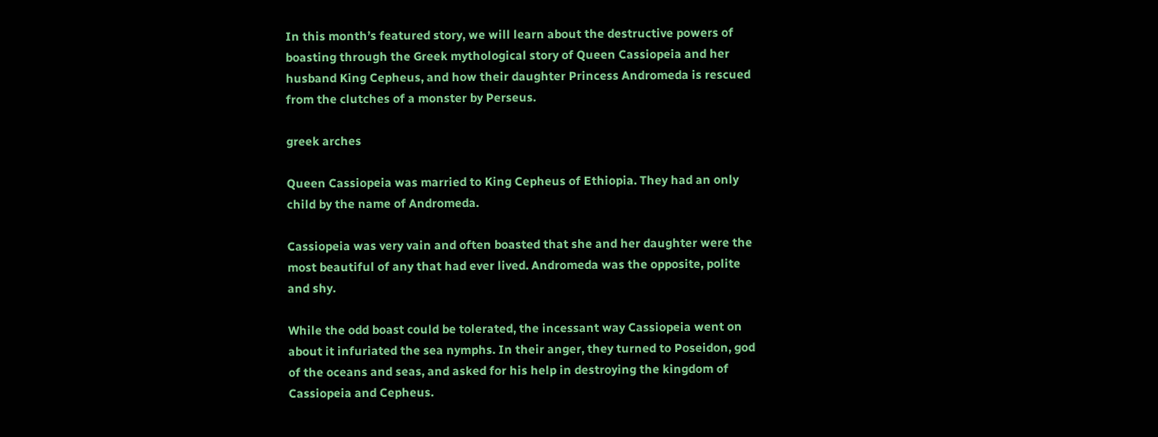In this month’s featured story, we will learn about the destructive powers of boasting through the Greek mythological story of Queen Cassiopeia and her husband King Cepheus, and how their daughter Princess Andromeda is rescued from the clutches of a monster by Perseus.

greek arches

Queen Cassiopeia was married to King Cepheus of Ethiopia. They had an only child by the name of Andromeda.

Cassiopeia was very vain and often boasted that she and her daughter were the most beautiful of any that had ever lived. Andromeda was the opposite, polite and shy.

While the odd boast could be tolerated, the incessant way Cassiopeia went on about it infuriated the sea nymphs. In their anger, they turned to Poseidon, god of the oceans and seas, and asked for his help in destroying the kingdom of Cassiopeia and Cepheus.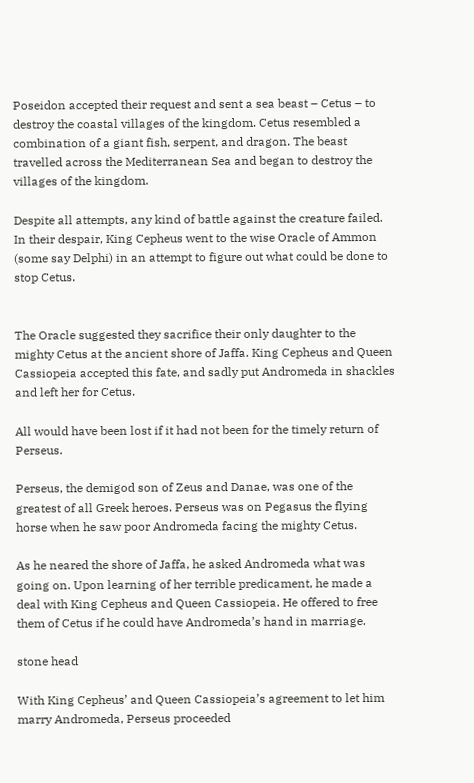Poseidon accepted their request and sent a sea beast – Cetus – to destroy the coastal villages of the kingdom. Cetus resembled a combination of a giant fish, serpent, and dragon. The beast travelled across the Mediterranean Sea and began to destroy the villages of the kingdom.

Despite all attempts, any kind of battle against the creature failed. In their despair, King Cepheus went to the wise Oracle of Ammon (some say Delphi) in an attempt to figure out what could be done to stop Cetus.


The Oracle suggested they sacrifice their only daughter to the mighty Cetus at the ancient shore of Jaffa. King Cepheus and Queen Cassiopeia accepted this fate, and sadly put Andromeda in shackles and left her for Cetus.

All would have been lost if it had not been for the timely return of Perseus.

Perseus, the demigod son of Zeus and Danae, was one of the greatest of all Greek heroes. Perseus was on Pegasus the flying horse when he saw poor Andromeda facing the mighty Cetus.

As he neared the shore of Jaffa, he asked Andromeda what was going on. Upon learning of her terrible predicament, he made a deal with King Cepheus and Queen Cassiopeia. He offered to free them of Cetus if he could have Andromeda’s hand in marriage.

stone head

With King Cepheus’ and Queen Cassiopeia’s agreement to let him marry Andromeda, Perseus proceeded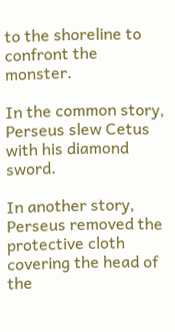to the shoreline to confront the monster.

In the common story, Perseus slew Cetus with his diamond sword.

In another story, Perseus removed the protective cloth covering the head of the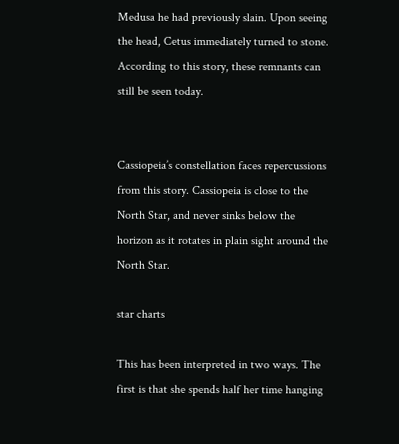Medusa he had previously slain. Upon seeing the head, Cetus immediately turned to stone. According to this story, these remnants can still be seen today.


Cassiopeia’s constellation faces repercussions from this story. Cassiopeia is close to the North Star, and never sinks below the horizon as it rotates in plain sight around the North Star.

star charts

This has been interpreted in two ways. The first is that she spends half her time hanging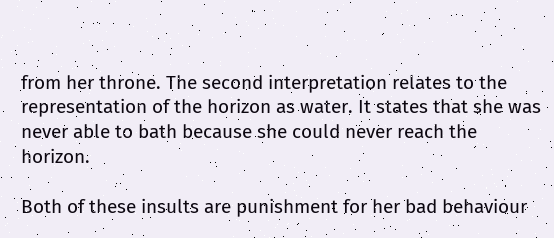from her throne. The second interpretation relates to the representation of the horizon as water. It states that she was never able to bath because she could never reach the horizon.

Both of these insults are punishment for her bad behaviour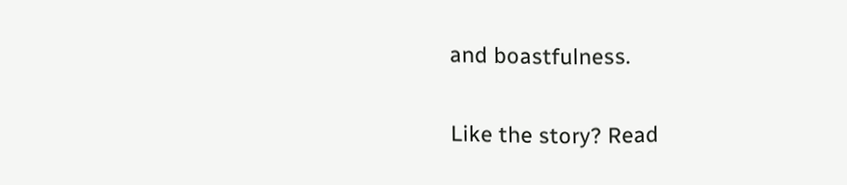and boastfulness.

Like the story? Read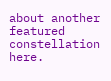about another featured constellation here.